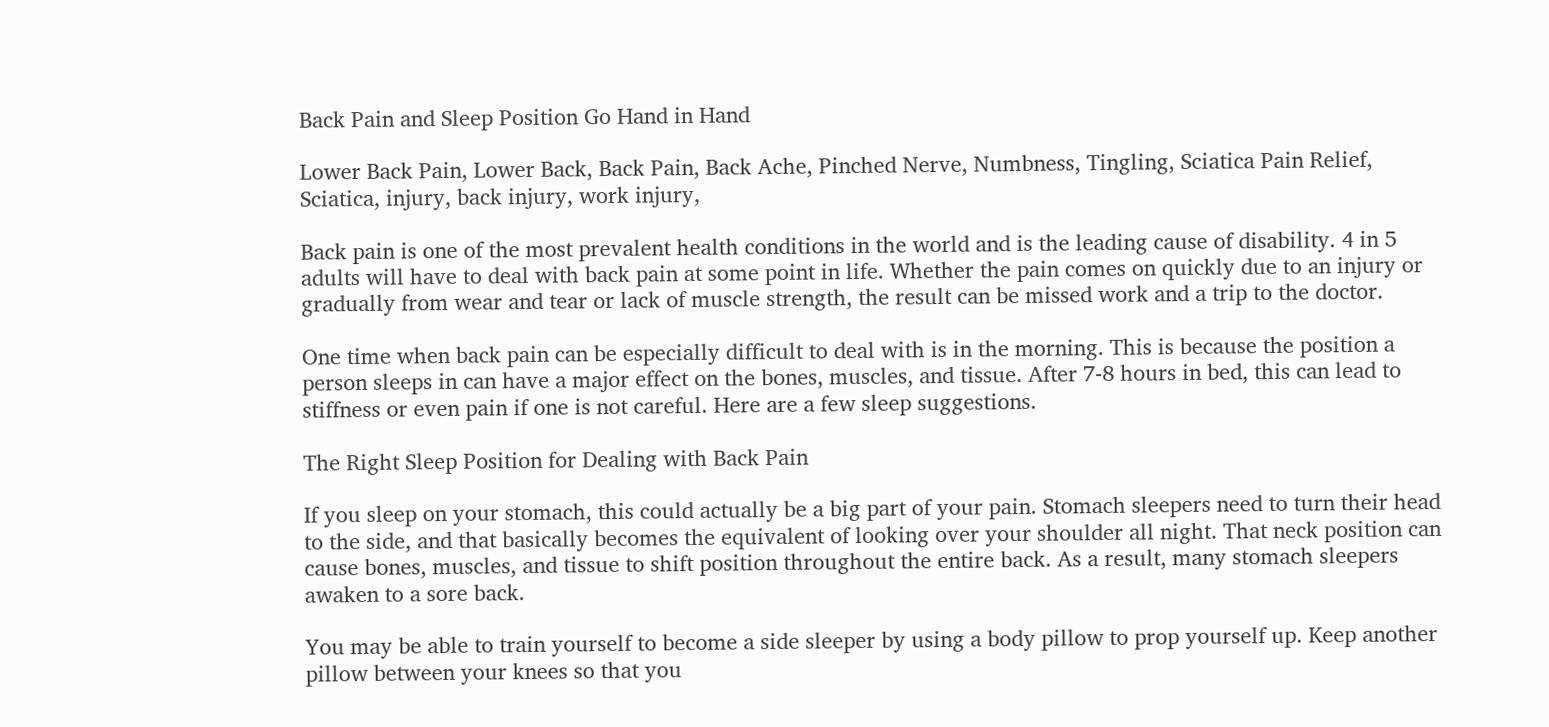Back Pain and Sleep Position Go Hand in Hand

Lower Back Pain, Lower Back, Back Pain, Back Ache, Pinched Nerve, Numbness, Tingling, Sciatica Pain Relief, Sciatica, injury, back injury, work injury,

Back pain is one of the most prevalent health conditions in the world and is the leading cause of disability. 4 in 5 adults will have to deal with back pain at some point in life. Whether the pain comes on quickly due to an injury or gradually from wear and tear or lack of muscle strength, the result can be missed work and a trip to the doctor.

One time when back pain can be especially difficult to deal with is in the morning. This is because the position a person sleeps in can have a major effect on the bones, muscles, and tissue. After 7-8 hours in bed, this can lead to stiffness or even pain if one is not careful. Here are a few sleep suggestions.

The Right Sleep Position for Dealing with Back Pain

If you sleep on your stomach, this could actually be a big part of your pain. Stomach sleepers need to turn their head to the side, and that basically becomes the equivalent of looking over your shoulder all night. That neck position can cause bones, muscles, and tissue to shift position throughout the entire back. As a result, many stomach sleepers awaken to a sore back.

You may be able to train yourself to become a side sleeper by using a body pillow to prop yourself up. Keep another pillow between your knees so that you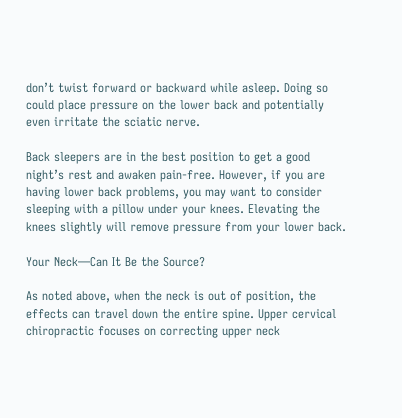don’t twist forward or backward while asleep. Doing so could place pressure on the lower back and potentially even irritate the sciatic nerve.

Back sleepers are in the best position to get a good night’s rest and awaken pain-free. However, if you are having lower back problems, you may want to consider sleeping with a pillow under your knees. Elevating the knees slightly will remove pressure from your lower back.

Your Neck—Can It Be the Source?

As noted above, when the neck is out of position, the effects can travel down the entire spine. Upper cervical chiropractic focuses on correcting upper neck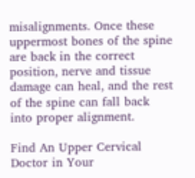misalignments. Once these uppermost bones of the spine are back in the correct position, nerve and tissue damage can heal, and the rest of the spine can fall back into proper alignment.

Find An Upper Cervical Doctor in Your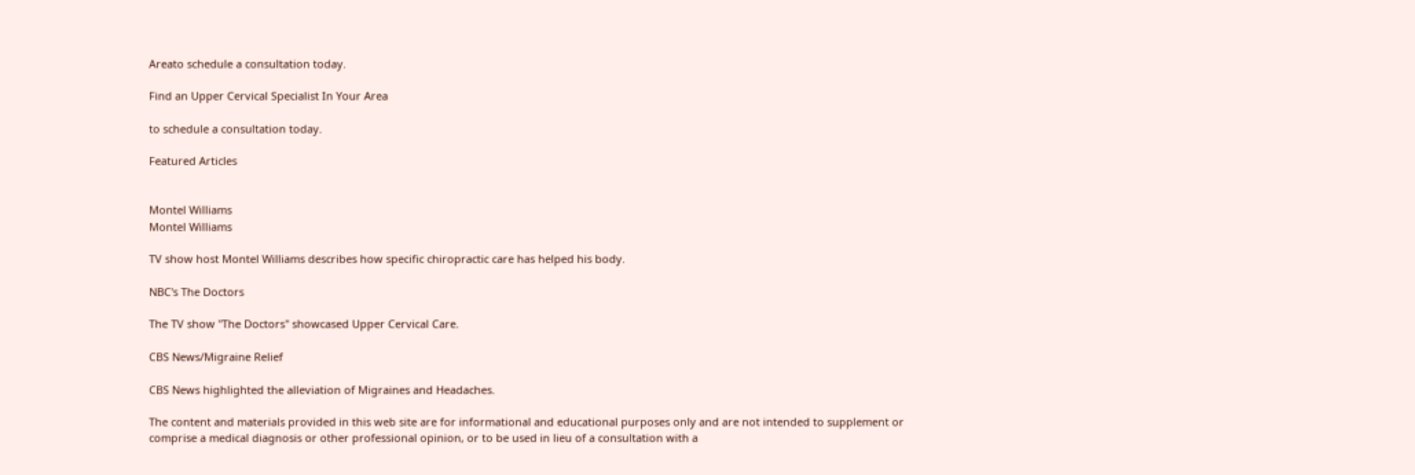Areato schedule a consultation today.

Find an Upper Cervical Specialist In Your Area

to schedule a consultation today.

Featured Articles


Montel Williams
Montel Williams

TV show host Montel Williams describes how specific chiropractic care has helped his body.

NBC's The Doctors

The TV show "The Doctors" showcased Upper Cervical Care.

CBS News/Migraine Relief

CBS News highlighted the alleviation of Migraines and Headaches.

The content and materials provided in this web site are for informational and educational purposes only and are not intended to supplement or comprise a medical diagnosis or other professional opinion, or to be used in lieu of a consultation with a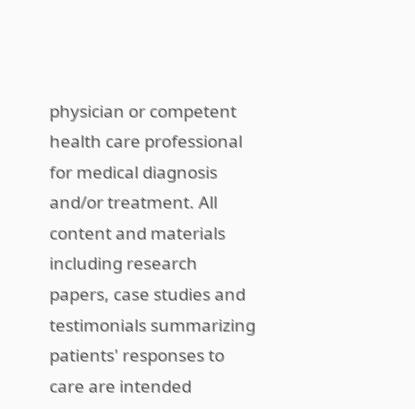physician or competent health care professional for medical diagnosis and/or treatment. All content and materials including research papers, case studies and testimonials summarizing patients' responses to care are intended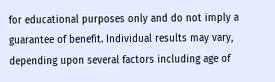for educational purposes only and do not imply a guarantee of benefit. Individual results may vary, depending upon several factors including age of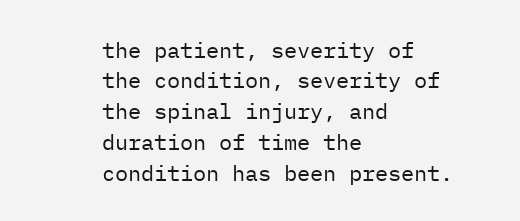the patient, severity of the condition, severity of the spinal injury, and duration of time the condition has been present.